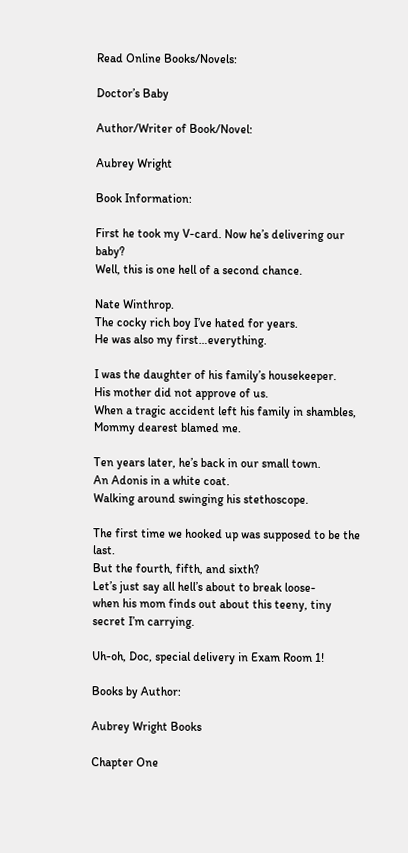Read Online Books/Novels:

Doctor’s Baby

Author/Writer of Book/Novel:

Aubrey Wright

Book Information:

First he took my V-card. Now he’s delivering our baby?
Well, this is one hell of a second chance.

Nate Winthrop.
The cocky rich boy I’ve hated for years.
He was also my first…everything.

I was the daughter of his family’s housekeeper.
His mother did not approve of us.
When a tragic accident left his family in shambles,
Mommy dearest blamed me.

Ten years later, he’s back in our small town.
An Adonis in a white coat.
Walking around swinging his stethoscope.

The first time we hooked up was supposed to be the last.
But the fourth, fifth, and sixth?
Let’s just say all hell’s about to break loose-
when his mom finds out about this teeny, tiny secret I’m carrying.

Uh-oh, Doc, special delivery in Exam Room 1!

Books by Author:

Aubrey Wright Books

Chapter One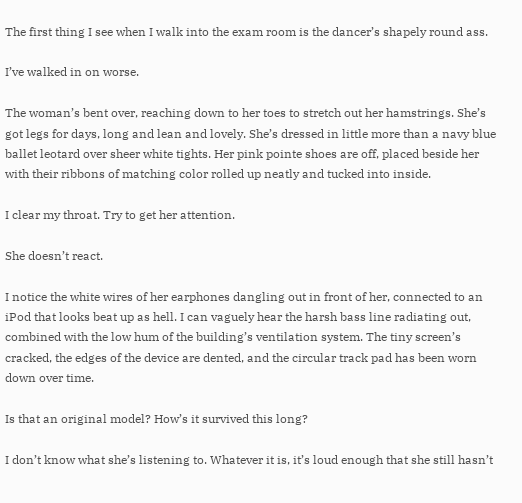The first thing I see when I walk into the exam room is the dancer’s shapely round ass.

I’ve walked in on worse.

The woman’s bent over, reaching down to her toes to stretch out her hamstrings. She’s got legs for days, long and lean and lovely. She’s dressed in little more than a navy blue ballet leotard over sheer white tights. Her pink pointe shoes are off, placed beside her with their ribbons of matching color rolled up neatly and tucked into inside.

I clear my throat. Try to get her attention.

She doesn’t react.

I notice the white wires of her earphones dangling out in front of her, connected to an iPod that looks beat up as hell. I can vaguely hear the harsh bass line radiating out, combined with the low hum of the building’s ventilation system. The tiny screen’s cracked, the edges of the device are dented, and the circular track pad has been worn down over time.

Is that an original model? How’s it survived this long?

I don’t know what she’s listening to. Whatever it is, it’s loud enough that she still hasn’t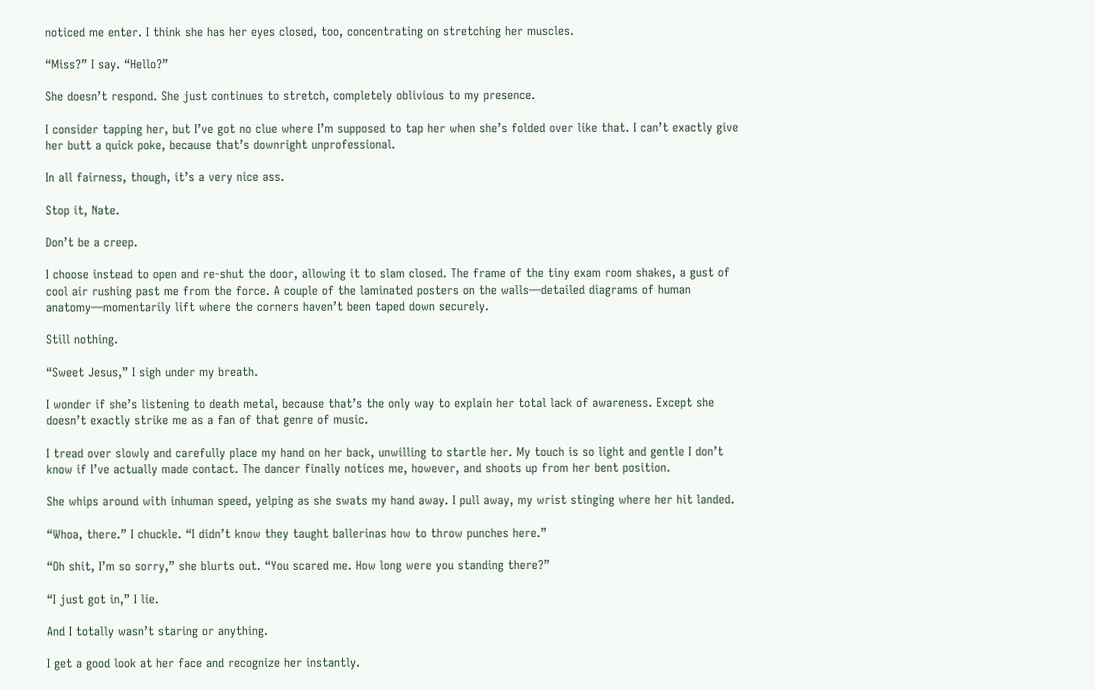noticed me enter. I think she has her eyes closed, too, concentrating on stretching her muscles.

“Miss?” I say. “Hello?”

She doesn’t respond. She just continues to stretch, completely oblivious to my presence.

I consider tapping her, but I’ve got no clue where I’m supposed to tap her when she’s folded over like that. I can’t exactly give her butt a quick poke, because that’s downright unprofessional.

In all fairness, though, it’s a very nice ass.

Stop it, Nate.

Don’t be a creep.

I choose instead to open and re-shut the door, allowing it to slam closed. The frame of the tiny exam room shakes, a gust of cool air rushing past me from the force. A couple of the laminated posters on the walls—detailed diagrams of human anatomy—momentarily lift where the corners haven’t been taped down securely.

Still nothing.

“Sweet Jesus,” I sigh under my breath.

I wonder if she’s listening to death metal, because that’s the only way to explain her total lack of awareness. Except she doesn’t exactly strike me as a fan of that genre of music.

I tread over slowly and carefully place my hand on her back, unwilling to startle her. My touch is so light and gentle I don’t know if I’ve actually made contact. The dancer finally notices me, however, and shoots up from her bent position.

She whips around with inhuman speed, yelping as she swats my hand away. I pull away, my wrist stinging where her hit landed.

“Whoa, there.” I chuckle. “I didn’t know they taught ballerinas how to throw punches here.”

“Oh shit, I’m so sorry,” she blurts out. “You scared me. How long were you standing there?”

“I just got in,” I lie.

And I totally wasn’t staring or anything.

I get a good look at her face and recognize her instantly.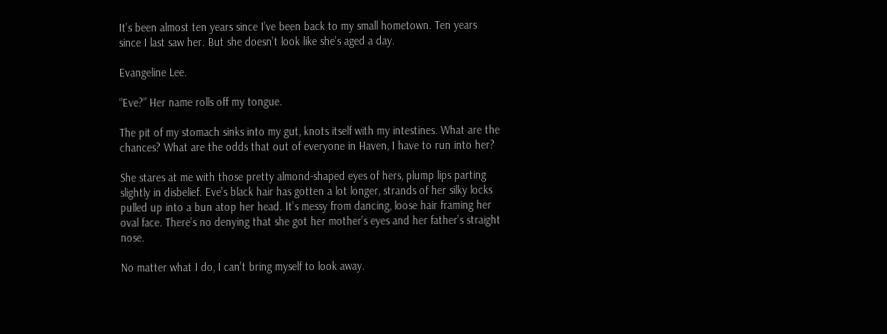It’s been almost ten years since I’ve been back to my small hometown. Ten years since I last saw her. But she doesn’t look like she’s aged a day.

Evangeline Lee.

“Eve?” Her name rolls off my tongue.

The pit of my stomach sinks into my gut, knots itself with my intestines. What are the chances? What are the odds that out of everyone in Haven, I have to run into her?

She stares at me with those pretty almond-shaped eyes of hers, plump lips parting slightly in disbelief. Eve’s black hair has gotten a lot longer, strands of her silky locks pulled up into a bun atop her head. It’s messy from dancing, loose hair framing her oval face. There’s no denying that she got her mother’s eyes and her father’s straight nose.

No matter what I do, I can’t bring myself to look away.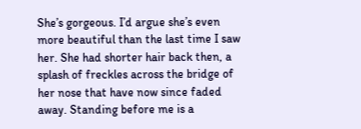She’s gorgeous. I’d argue she’s even more beautiful than the last time I saw her. She had shorter hair back then, a splash of freckles across the bridge of her nose that have now since faded away. Standing before me is a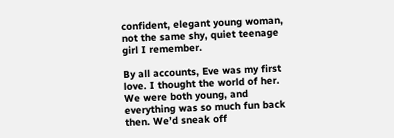confident, elegant young woman, not the same shy, quiet teenage girl I remember.

By all accounts, Eve was my first love. I thought the world of her. We were both young, and everything was so much fun back then. We’d sneak off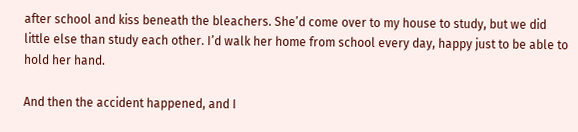after school and kiss beneath the bleachers. She’d come over to my house to study, but we did little else than study each other. I’d walk her home from school every day, happy just to be able to hold her hand.

And then the accident happened, and I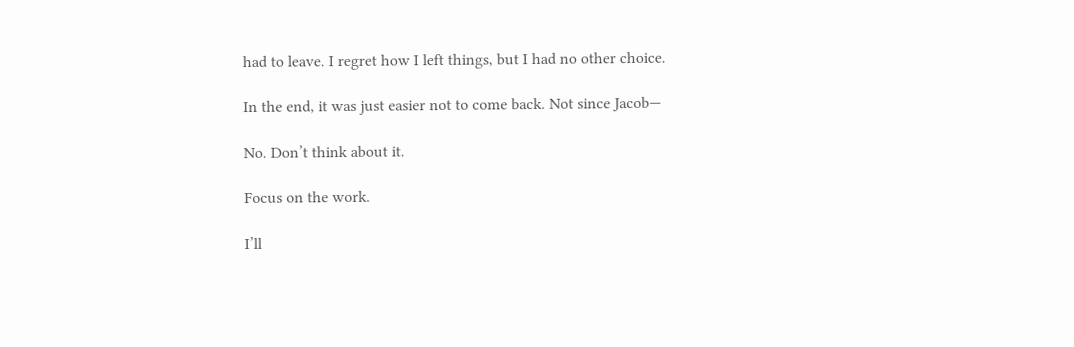had to leave. I regret how I left things, but I had no other choice.

In the end, it was just easier not to come back. Not since Jacob—

No. Don’t think about it.

Focus on the work.

I’ll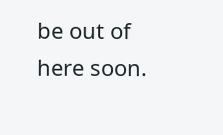be out of here soon.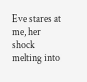Eve stares at me, her shock melting into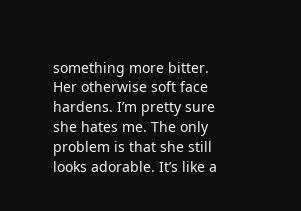something more bitter. Her otherwise soft face hardens. I’m pretty sure she hates me. The only problem is that she still looks adorable. It’s like a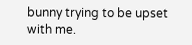bunny trying to be upset with me.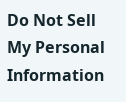Do Not Sell My Personal Information